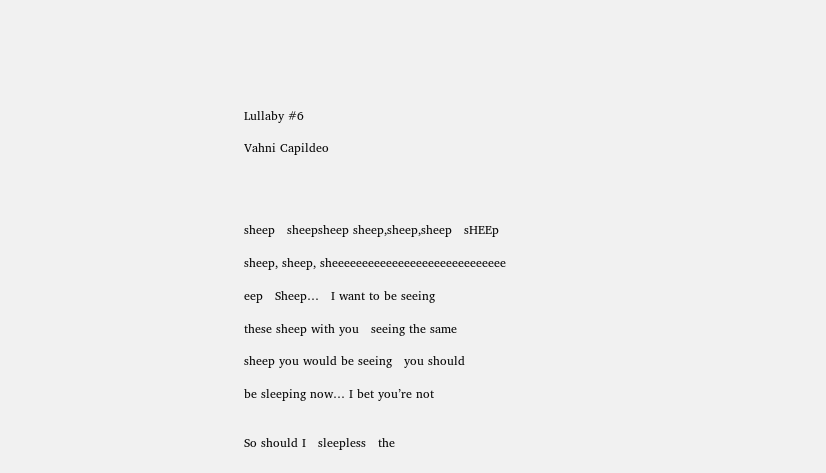Lullaby #6

Vahni Capildeo




sheep   sheepsheep sheep,sheep,sheep   sHEEp

sheep, sheep, sheeeeeeeeeeeeeeeeeeeeeeeeeeeee

eep   Sheep…   I want to be seeing

these sheep with you   seeing the same

sheep you would be seeing   you should

be sleeping now… I bet you’re not


So should I   sleepless   the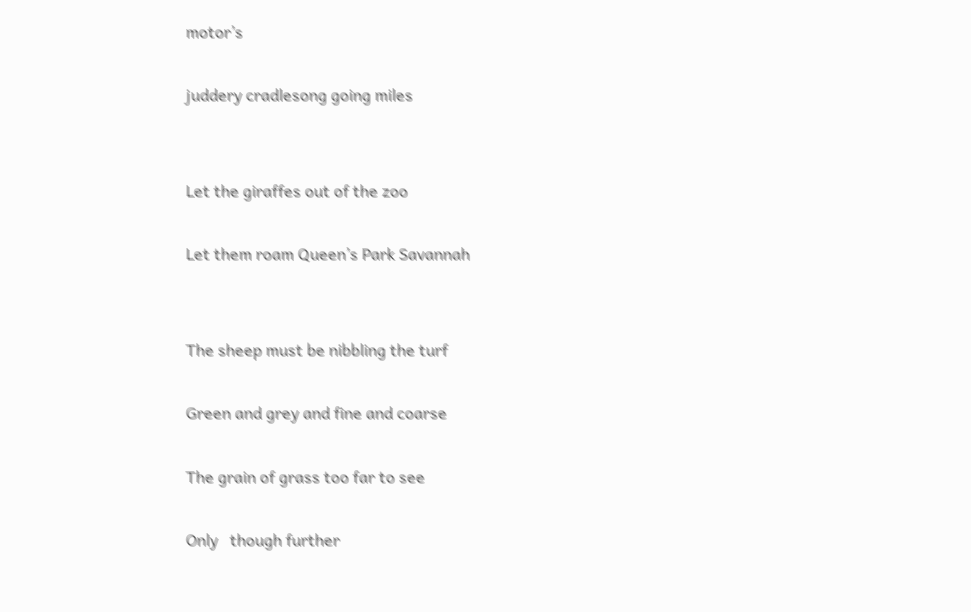motor’s

juddery cradlesong going miles


Let the giraffes out of the zoo

Let them roam Queen’s Park Savannah


The sheep must be nibbling the turf

Green and grey and fine and coarse

The grain of grass too far to see

Only   though further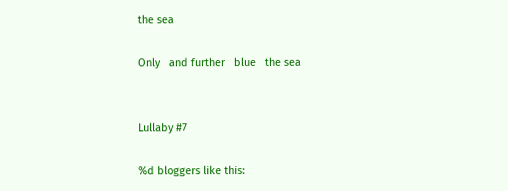the sea

Only   and further   blue   the sea


Lullaby #7

%d bloggers like this: